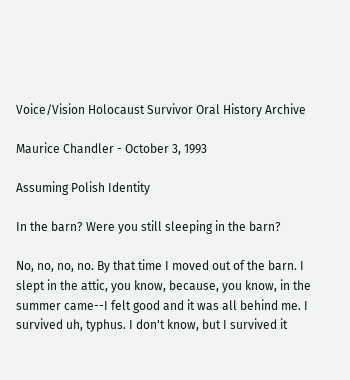Voice/Vision Holocaust Survivor Oral History Archive

Maurice Chandler - October 3, 1993

Assuming Polish Identity

In the barn? Were you still sleeping in the barn?

No, no, no, no. By that time I moved out of the barn. I slept in the attic, you know, because, you know, in the summer came--I felt good and it was all behind me. I survived uh, typhus. I don't know, but I survived it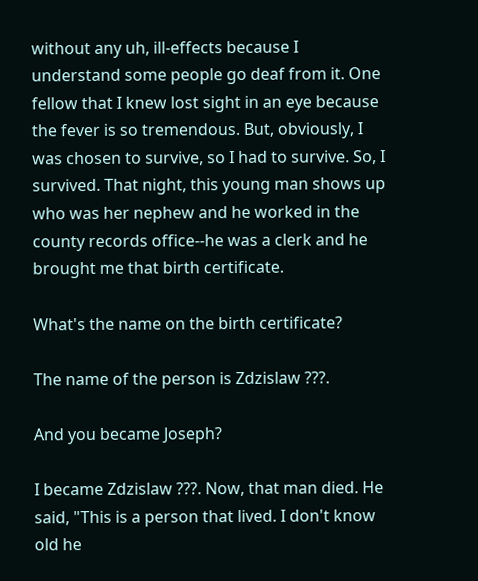without any uh, ill-effects because I understand some people go deaf from it. One fellow that I knew lost sight in an eye because the fever is so tremendous. But, obviously, I was chosen to survive, so I had to survive. So, I survived. That night, this young man shows up who was her nephew and he worked in the county records office--he was a clerk and he brought me that birth certificate.

What's the name on the birth certificate?

The name of the person is Zdzislaw ???.

And you became Joseph?

I became Zdzislaw ???. Now, that man died. He said, "This is a person that lived. I don't know old he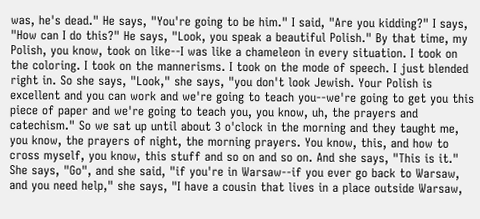was, he's dead." He says, "You're going to be him." I said, "Are you kidding?" I says, "How can I do this?" He says, "Look, you speak a beautiful Polish." By that time, my Polish, you know, took on like--I was like a chameleon in every situation. I took on the coloring. I took on the mannerisms. I took on the mode of speech. I just blended right in. So she says, "Look," she says, "you don't look Jewish. Your Polish is excellent and you can work and we're going to teach you--we're going to get you this piece of paper and we're going to teach you, you know, uh, the prayers and catechism." So we sat up until about 3 o'clock in the morning and they taught me, you know, the prayers of night, the morning prayers. You know, this, and how to cross myself, you know, this stuff and so on and so on. And she says, "This is it." She says, "Go", and she said, "if you're in Warsaw--if you ever go back to Warsaw, and you need help," she says, "I have a cousin that lives in a place outside Warsaw,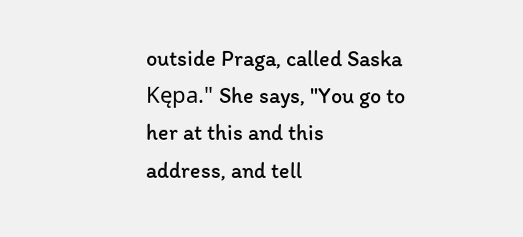outside Praga, called Saska Kępa." She says, "You go to her at this and this address, and tell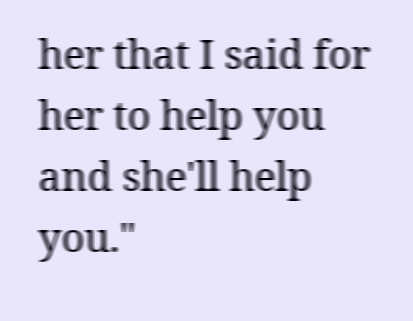her that I said for her to help you and she'll help you."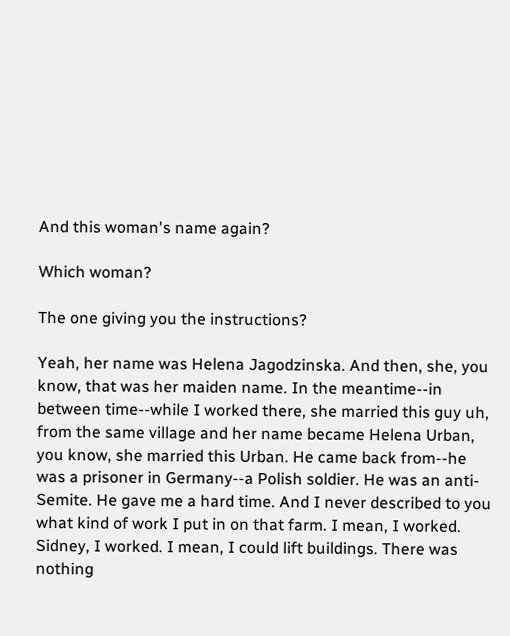And this woman's name again?

Which woman?

The one giving you the instructions?

Yeah, her name was Helena Jagodzinska. And then, she, you know, that was her maiden name. In the meantime--in between time--while I worked there, she married this guy uh, from the same village and her name became Helena Urban, you know, she married this Urban. He came back from--he was a prisoner in Germany--a Polish soldier. He was an anti-Semite. He gave me a hard time. And I never described to you what kind of work I put in on that farm. I mean, I worked. Sidney, I worked. I mean, I could lift buildings. There was nothing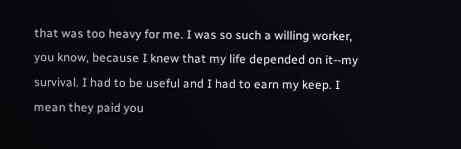that was too heavy for me. I was so such a willing worker, you know, because I knew that my life depended on it--my survival. I had to be useful and I had to earn my keep. I mean they paid you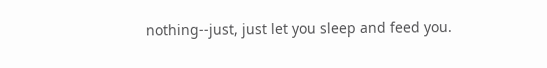nothing--just, just let you sleep and feed you.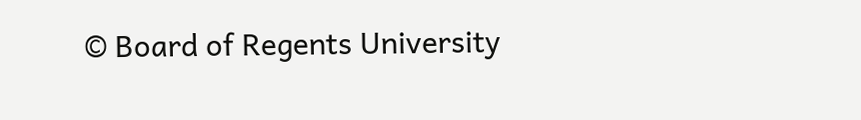© Board of Regents University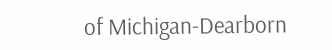of Michigan-Dearborn